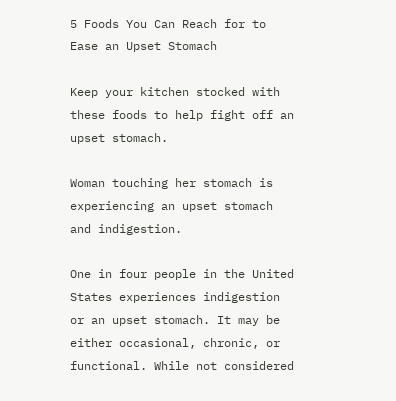5 Foods You Can Reach for to Ease an Upset Stomach

Keep your kitchen stocked with these foods to help fight off an upset stomach.

Woman touching her stomach is experiencing an upset stomach and indigestion.

One in four people in the United States experiences indigestion or an upset stomach. It may be either occasional, chronic, or functional. While not considered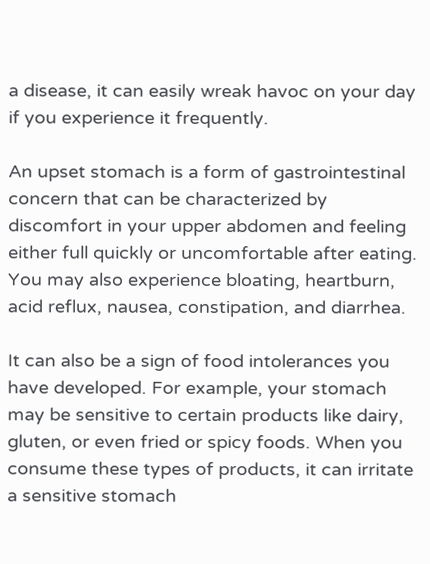a disease, it can easily wreak havoc on your day if you experience it frequently.

An upset stomach is a form of gastrointestinal concern that can be characterized by discomfort in your upper abdomen and feeling either full quickly or uncomfortable after eating. You may also experience bloating, heartburn, acid reflux, nausea, constipation, and diarrhea.

It can also be a sign of food intolerances you have developed. For example, your stomach may be sensitive to certain products like dairy, gluten, or even fried or spicy foods. When you consume these types of products, it can irritate a sensitive stomach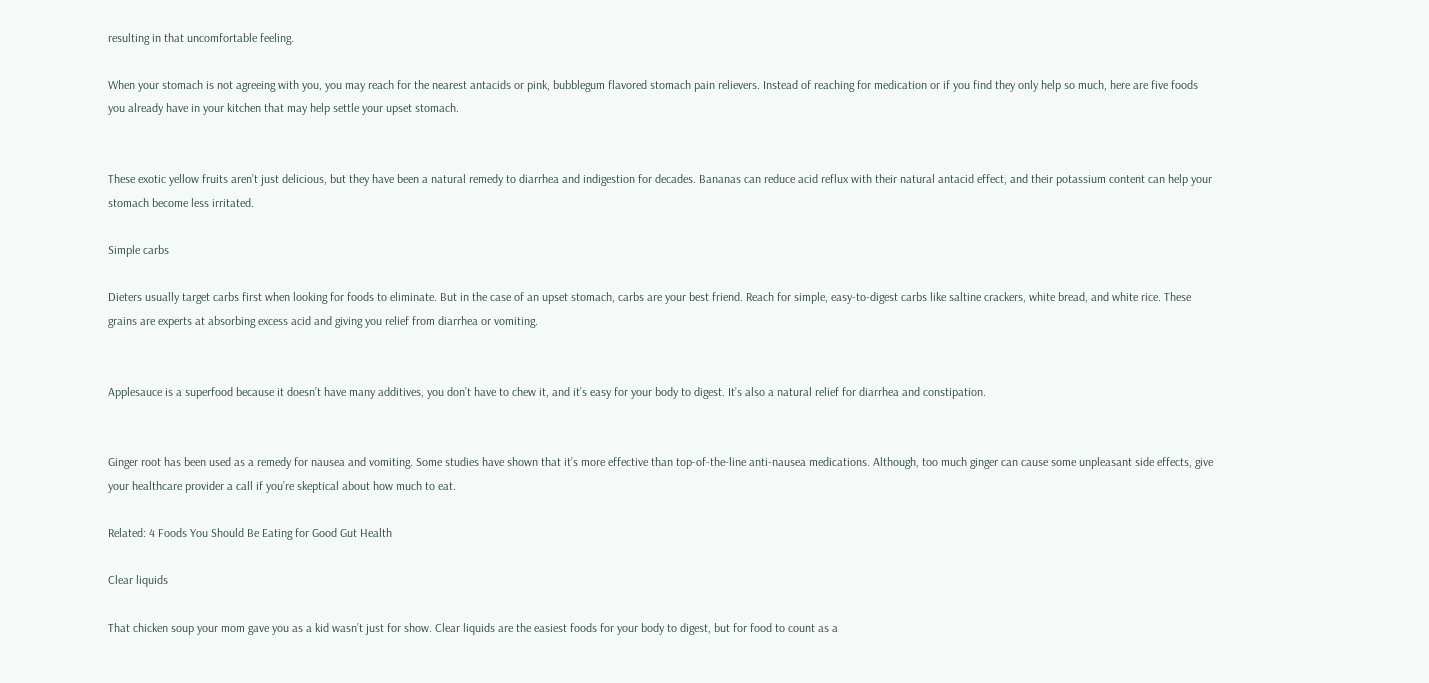resulting in that uncomfortable feeling.

When your stomach is not agreeing with you, you may reach for the nearest antacids or pink, bubblegum flavored stomach pain relievers. Instead of reaching for medication or if you find they only help so much, here are five foods you already have in your kitchen that may help settle your upset stomach.


These exotic yellow fruits aren’t just delicious, but they have been a natural remedy to diarrhea and indigestion for decades. Bananas can reduce acid reflux with their natural antacid effect, and their potassium content can help your stomach become less irritated.

Simple carbs

Dieters usually target carbs first when looking for foods to eliminate. But in the case of an upset stomach, carbs are your best friend. Reach for simple, easy-to-digest carbs like saltine crackers, white bread, and white rice. These grains are experts at absorbing excess acid and giving you relief from diarrhea or vomiting.


Applesauce is a superfood because it doesn’t have many additives, you don’t have to chew it, and it’s easy for your body to digest. It’s also a natural relief for diarrhea and constipation.


Ginger root has been used as a remedy for nausea and vomiting. Some studies have shown that it’s more effective than top-of-the-line anti-nausea medications. Although, too much ginger can cause some unpleasant side effects, give your healthcare provider a call if you’re skeptical about how much to eat.

Related: 4 Foods You Should Be Eating for Good Gut Health

Clear liquids

That chicken soup your mom gave you as a kid wasn’t just for show. Clear liquids are the easiest foods for your body to digest, but for food to count as a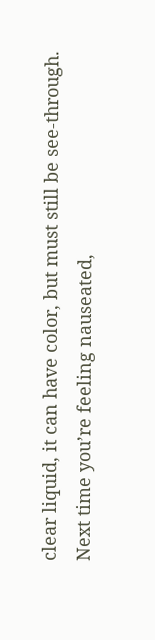clear liquid, it can have color, but must still be see-through. Next time you’re feeling nauseated,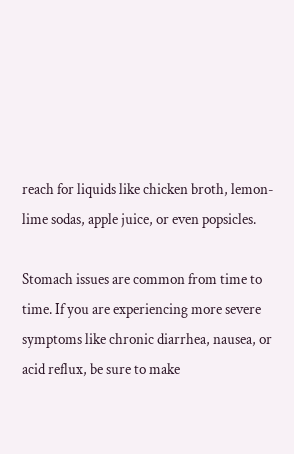reach for liquids like chicken broth, lemon-lime sodas, apple juice, or even popsicles.

Stomach issues are common from time to time. If you are experiencing more severe symptoms like chronic diarrhea, nausea, or acid reflux, be sure to make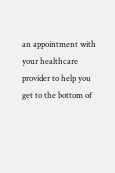an appointment with your healthcare provider to help you get to the bottom of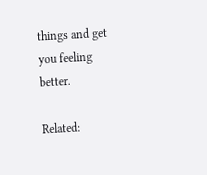things and get you feeling better.

Related: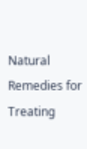Natural Remedies for Treating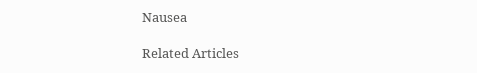Nausea

Related Articles